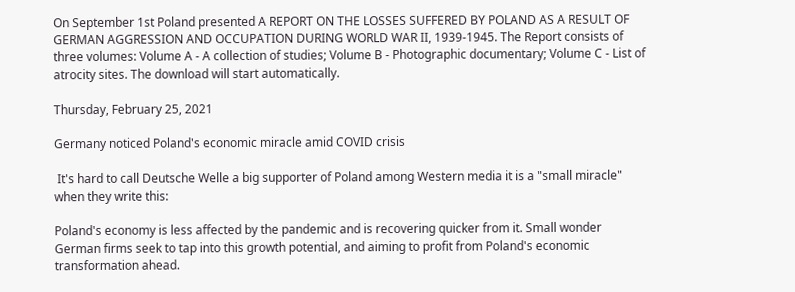On September 1st Poland presented A REPORT ON THE LOSSES SUFFERED BY POLAND AS A RESULT OF GERMAN AGGRESSION AND OCCUPATION DURING WORLD WAR II, 1939-1945. The Report consists of three volumes: Volume A - A collection of studies; Volume B - Photographic documentary; Volume C - List of atrocity sites. The download will start automatically.

Thursday, February 25, 2021

Germany noticed Poland's economic miracle amid COVID crisis

 It's hard to call Deutsche Welle a big supporter of Poland among Western media it is a "small miracle" when they write this:

Poland's economy is less affected by the pandemic and is recovering quicker from it. Small wonder German firms seek to tap into this growth potential, and aiming to profit from Poland's economic transformation ahead.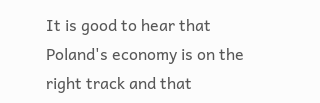It is good to hear that Poland's economy is on the right track and that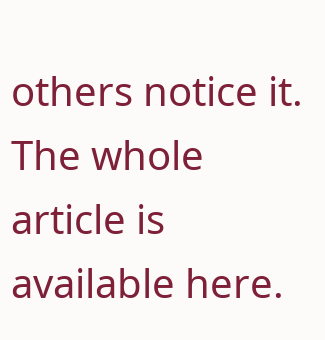others notice it. The whole article is available here.